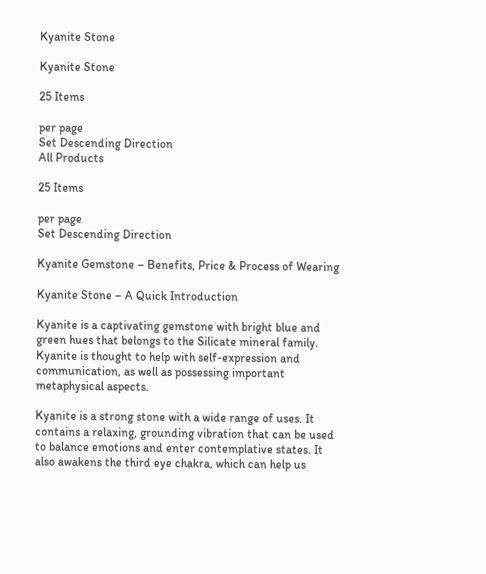Kyanite Stone

Kyanite Stone

25 Items

per page
Set Descending Direction
All Products

25 Items

per page
Set Descending Direction

Kyanite Gemstone – Benefits, Price & Process of Wearing

Kyanite Stone – A Quick Introduction

Kyanite is a captivating gemstone with bright blue and green hues that belongs to the Silicate mineral family. Kyanite is thought to help with self-expression and communication, as well as possessing important metaphysical aspects.

Kyanite is a strong stone with a wide range of uses. It contains a relaxing, grounding vibration that can be used to balance emotions and enter contemplative states. It also awakens the third eye chakra, which can help us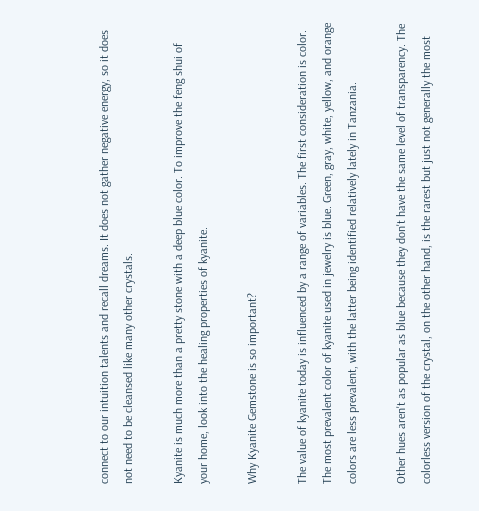connect to our intuition talents and recall dreams. It does not gather negative energy, so it does not need to be cleansed like many other crystals.

Kyanite is much more than a pretty stone with a deep blue color. To improve the feng shui of your home, look into the healing properties of kyanite.

Why Kyanite Gemstone is so important?

The value of kyanite today is influenced by a range of variables. The first consideration is color. The most prevalent color of kyanite used in jewelry is blue. Green, gray, white, yellow, and orange colors are less prevalent, with the latter being identified relatively lately in Tanzania.

Other hues aren't as popular as blue because they don't have the same level of transparency. The colorless version of the crystal, on the other hand, is the rarest but just not generally the most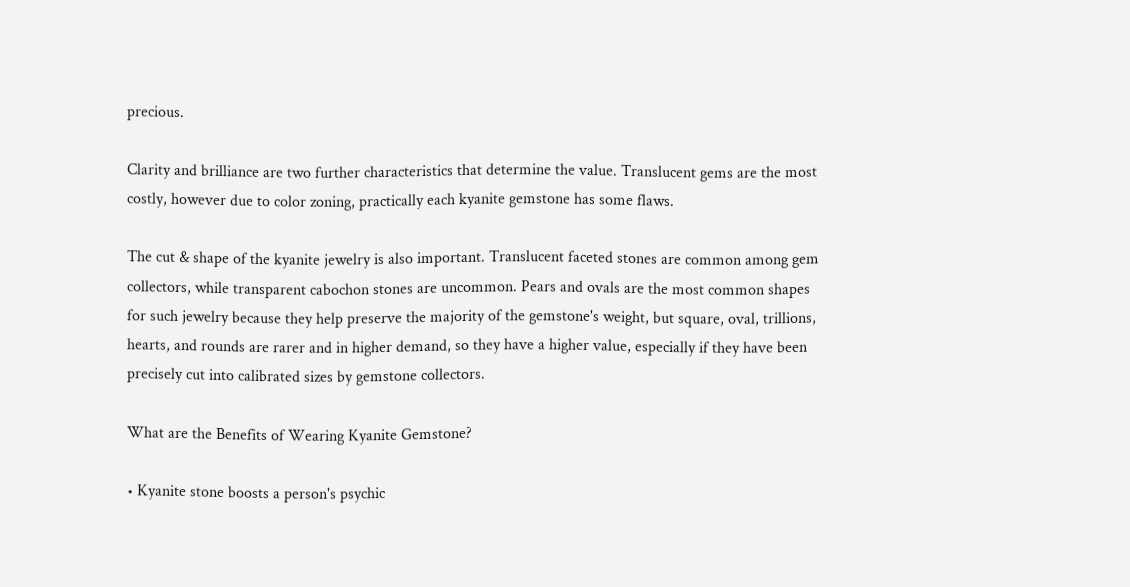precious.

Clarity and brilliance are two further characteristics that determine the value. Translucent gems are the most costly, however due to color zoning, practically each kyanite gemstone has some flaws.

The cut & shape of the kyanite jewelry is also important. Translucent faceted stones are common among gem collectors, while transparent cabochon stones are uncommon. Pears and ovals are the most common shapes for such jewelry because they help preserve the majority of the gemstone's weight, but square, oval, trillions, hearts, and rounds are rarer and in higher demand, so they have a higher value, especially if they have been precisely cut into calibrated sizes by gemstone collectors.

What are the Benefits of Wearing Kyanite Gemstone?

• Kyanite stone boosts a person's psychic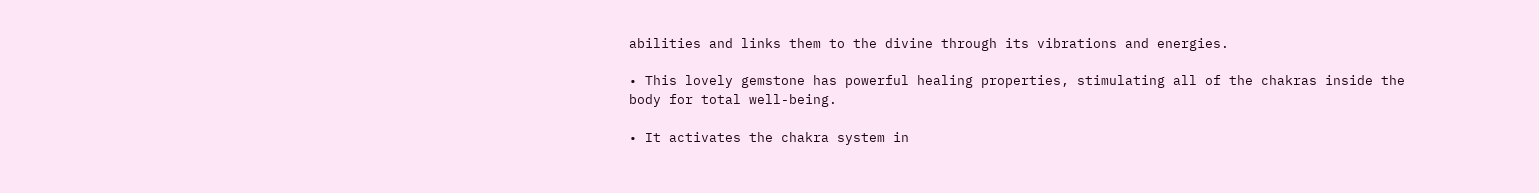abilities and links them to the divine through its vibrations and energies.

• This lovely gemstone has powerful healing properties, stimulating all of the chakras inside the body for total well-being.

• It activates the chakra system in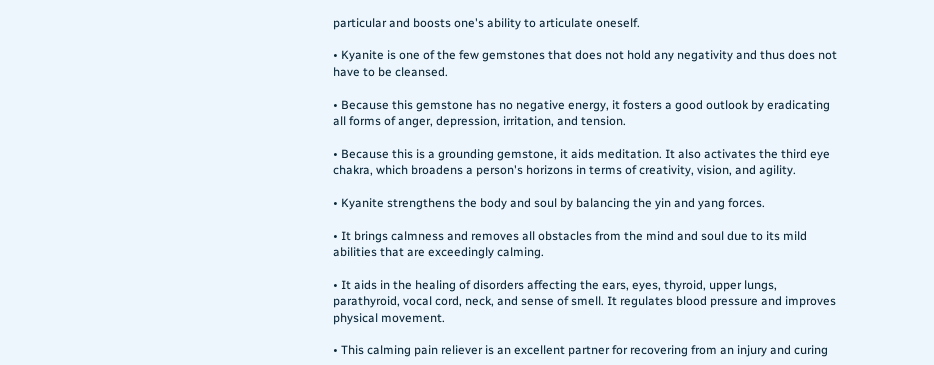particular and boosts one's ability to articulate oneself.

• Kyanite is one of the few gemstones that does not hold any negativity and thus does not have to be cleansed.

• Because this gemstone has no negative energy, it fosters a good outlook by eradicating all forms of anger, depression, irritation, and tension.

• Because this is a grounding gemstone, it aids meditation. It also activates the third eye chakra, which broadens a person's horizons in terms of creativity, vision, and agility.

• Kyanite strengthens the body and soul by balancing the yin and yang forces.

• It brings calmness and removes all obstacles from the mind and soul due to its mild abilities that are exceedingly calming.

• It aids in the healing of disorders affecting the ears, eyes, thyroid, upper lungs, parathyroid, vocal cord, neck, and sense of smell. It regulates blood pressure and improves physical movement.

• This calming pain reliever is an excellent partner for recovering from an injury and curing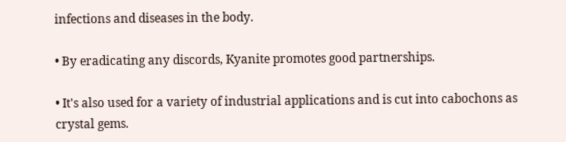infections and diseases in the body.

• By eradicating any discords, Kyanite promotes good partnerships.

• It's also used for a variety of industrial applications and is cut into cabochons as crystal gems.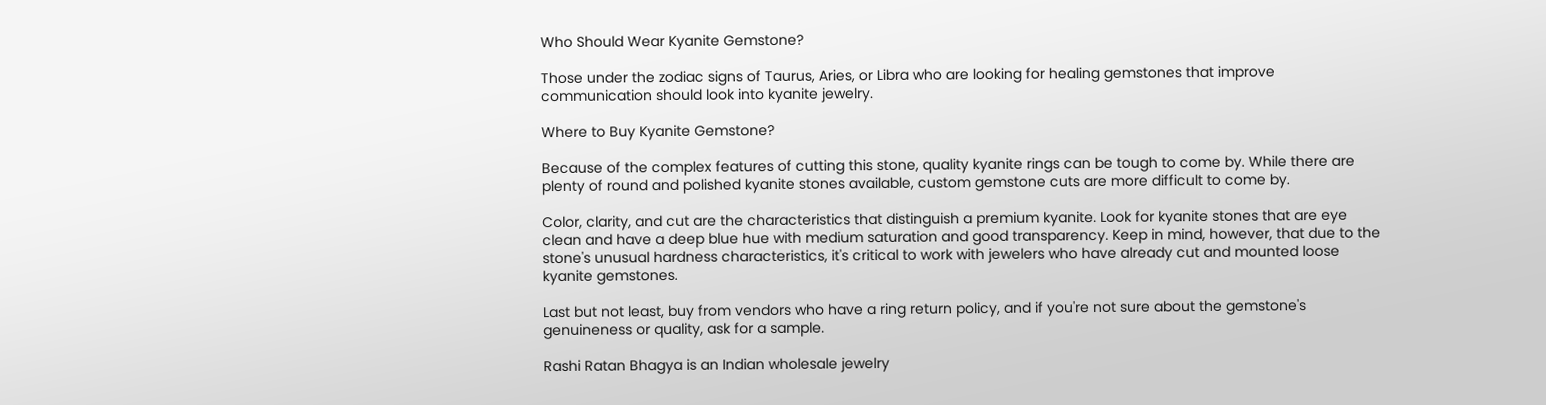Who Should Wear Kyanite Gemstone?

Those under the zodiac signs of Taurus, Aries, or Libra who are looking for healing gemstones that improve communication should look into kyanite jewelry.

Where to Buy Kyanite Gemstone?

Because of the complex features of cutting this stone, quality kyanite rings can be tough to come by. While there are plenty of round and polished kyanite stones available, custom gemstone cuts are more difficult to come by.

Color, clarity, and cut are the characteristics that distinguish a premium kyanite. Look for kyanite stones that are eye clean and have a deep blue hue with medium saturation and good transparency. Keep in mind, however, that due to the stone's unusual hardness characteristics, it's critical to work with jewelers who have already cut and mounted loose kyanite gemstones.

Last but not least, buy from vendors who have a ring return policy, and if you're not sure about the gemstone's genuineness or quality, ask for a sample.

Rashi Ratan Bhagya is an Indian wholesale jewelry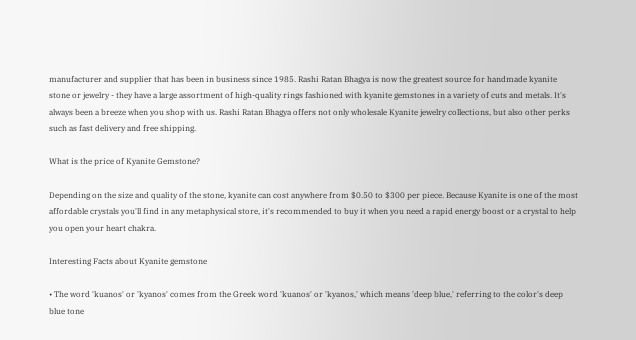manufacturer and supplier that has been in business since 1985. Rashi Ratan Bhagya is now the greatest source for handmade kyanite stone or jewelry - they have a large assortment of high-quality rings fashioned with kyanite gemstones in a variety of cuts and metals. It's always been a breeze when you shop with us. Rashi Ratan Bhagya offers not only wholesale Kyanite jewelry collections, but also other perks such as fast delivery and free shipping.

What is the price of Kyanite Gemstone?

Depending on the size and quality of the stone, kyanite can cost anywhere from $0.50 to $300 per piece. Because Kyanite is one of the most affordable crystals you'll find in any metaphysical store, it's recommended to buy it when you need a rapid energy boost or a crystal to help you open your heart chakra.

Interesting Facts about Kyanite gemstone

• The word 'kuanos' or 'kyanos' comes from the Greek word 'kuanos' or 'kyanos,' which means 'deep blue,' referring to the color's deep blue tone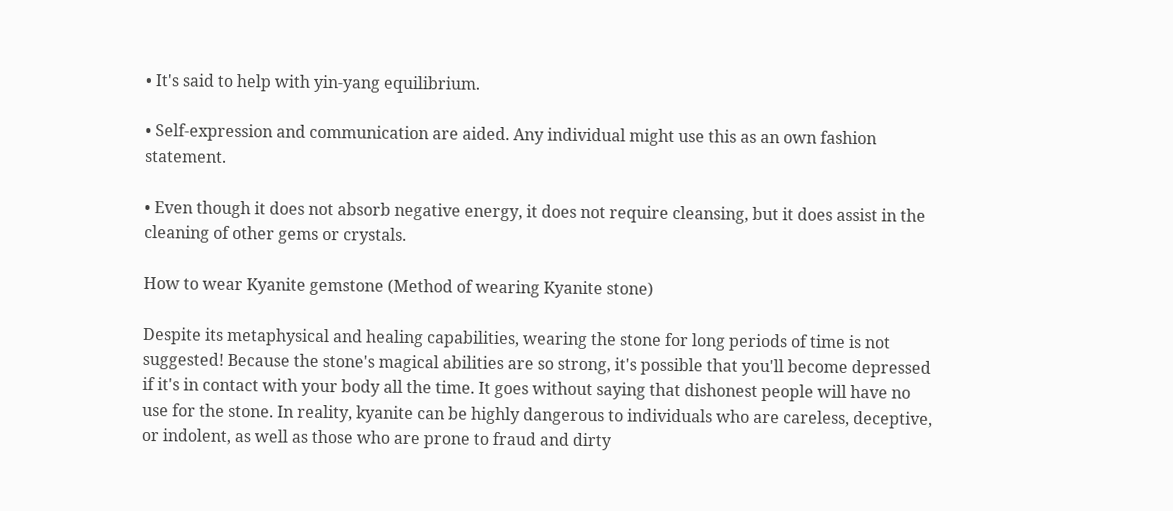• It's said to help with yin-yang equilibrium.

• Self-expression and communication are aided. Any individual might use this as an own fashion statement.

• Even though it does not absorb negative energy, it does not require cleansing, but it does assist in the cleaning of other gems or crystals.

How to wear Kyanite gemstone (Method of wearing Kyanite stone)

Despite its metaphysical and healing capabilities, wearing the stone for long periods of time is not suggested! Because the stone's magical abilities are so strong, it's possible that you'll become depressed if it's in contact with your body all the time. It goes without saying that dishonest people will have no use for the stone. In reality, kyanite can be highly dangerous to individuals who are careless, deceptive, or indolent, as well as those who are prone to fraud and dirty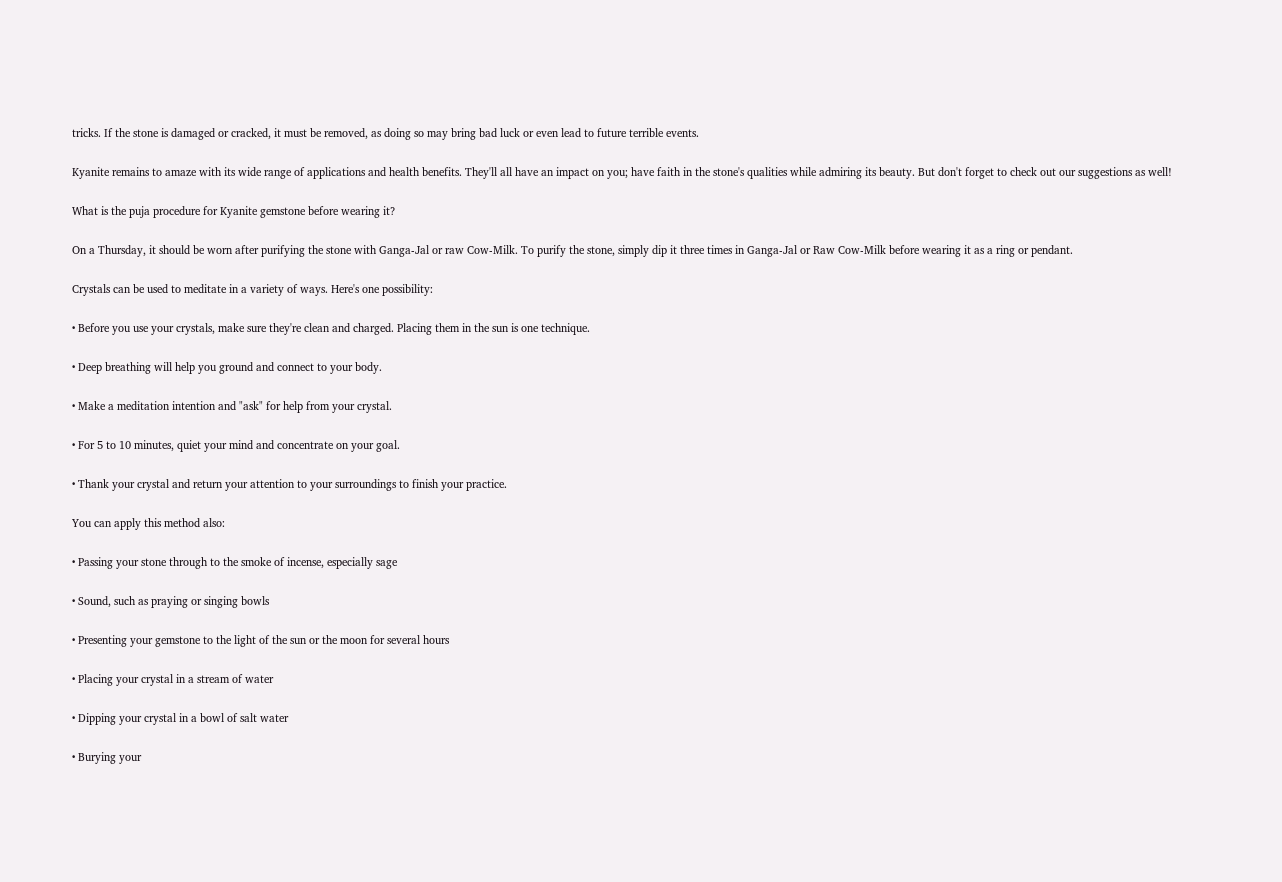tricks. If the stone is damaged or cracked, it must be removed, as doing so may bring bad luck or even lead to future terrible events.

Kyanite remains to amaze with its wide range of applications and health benefits. They'll all have an impact on you; have faith in the stone's qualities while admiring its beauty. But don't forget to check out our suggestions as well!

What is the puja procedure for Kyanite gemstone before wearing it?

On a Thursday, it should be worn after purifying the stone with Ganga-Jal or raw Cow-Milk. To purify the stone, simply dip it three times in Ganga-Jal or Raw Cow-Milk before wearing it as a ring or pendant.

Crystals can be used to meditate in a variety of ways. Here's one possibility:

• Before you use your crystals, make sure they're clean and charged. Placing them in the sun is one technique.

• Deep breathing will help you ground and connect to your body.

• Make a meditation intention and "ask" for help from your crystal.

• For 5 to 10 minutes, quiet your mind and concentrate on your goal.

• Thank your crystal and return your attention to your surroundings to finish your practice.

You can apply this method also:

• Passing your stone through to the smoke of incense, especially sage

• Sound, such as praying or singing bowls

• Presenting your gemstone to the light of the sun or the moon for several hours

• Placing your crystal in a stream of water

• Dipping your crystal in a bowl of salt water

• Burying your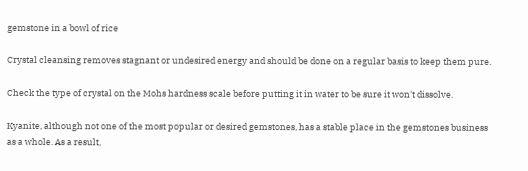gemstone in a bowl of rice

Crystal cleansing removes stagnant or undesired energy and should be done on a regular basis to keep them pure.

Check the type of crystal on the Mohs hardness scale before putting it in water to be sure it won't dissolve.

Kyanite, although not one of the most popular or desired gemstones, has a stable place in the gemstones business as a whole. As a result,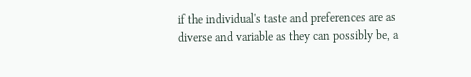if the individual's taste and preferences are as diverse and variable as they can possibly be, a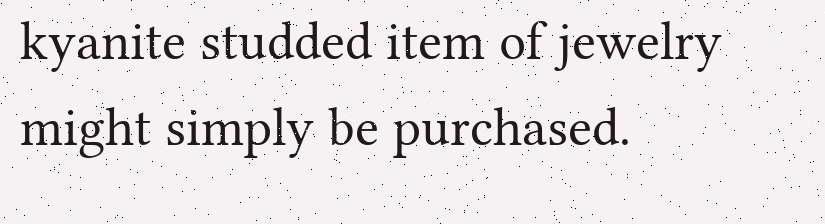kyanite studded item of jewelry might simply be purchased.